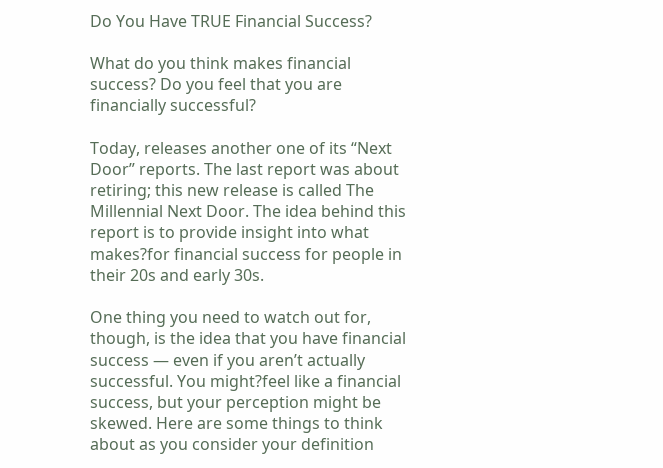Do You Have TRUE Financial Success?

What do you think makes financial success? Do you feel that you are financially successful?

Today, releases another one of its “Next Door” reports. The last report was about retiring; this new release is called The Millennial Next Door. The idea behind this report is to provide insight into what makes?for financial success for people in their 20s and early 30s.

One thing you need to watch out for, though, is the idea that you have financial success — even if you aren’t actually successful. You might?feel like a financial success, but your perception might be skewed. Here are some things to think about as you consider your definition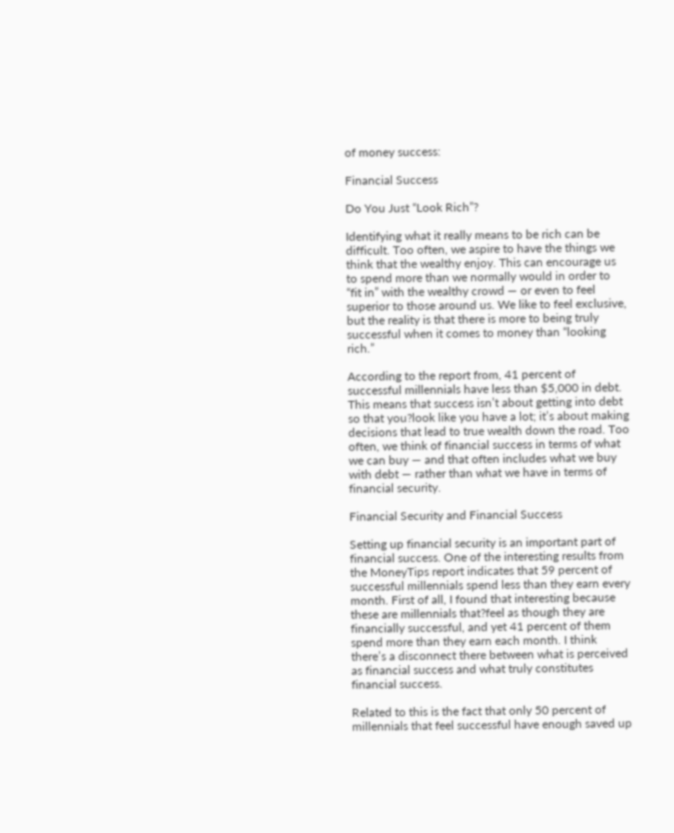of money success:

Financial Success

Do You Just “Look Rich”?

Identifying what it really means to be rich can be difficult. Too often, we aspire to have the things we think that the wealthy enjoy. This can encourage us to spend more than we normally would in order to “fit in” with the wealthy crowd — or even to feel superior to those around us. We like to feel exclusive, but the reality is that there is more to being truly successful when it comes to money than “looking rich.”

According to the report from, 41 percent of successful millennials have less than $5,000 in debt. This means that success isn’t about getting into debt so that you?look like you have a lot; it’s about making decisions that lead to true wealth down the road. Too often, we think of financial success in terms of what we can buy — and that often includes what we buy with debt — rather than what we have in terms of financial security.

Financial Security and Financial Success

Setting up financial security is an important part of financial success. One of the interesting results from the MoneyTips report indicates that 59 percent of successful millennials spend less than they earn every month. First of all, I found that interesting because these are millennials that?feel as though they are financially successful, and yet 41 percent of them spend more than they earn each month. I think there’s a disconnect there between what is perceived as financial success and what truly constitutes financial success.

Related to this is the fact that only 50 percent of millennials that feel successful have enough saved up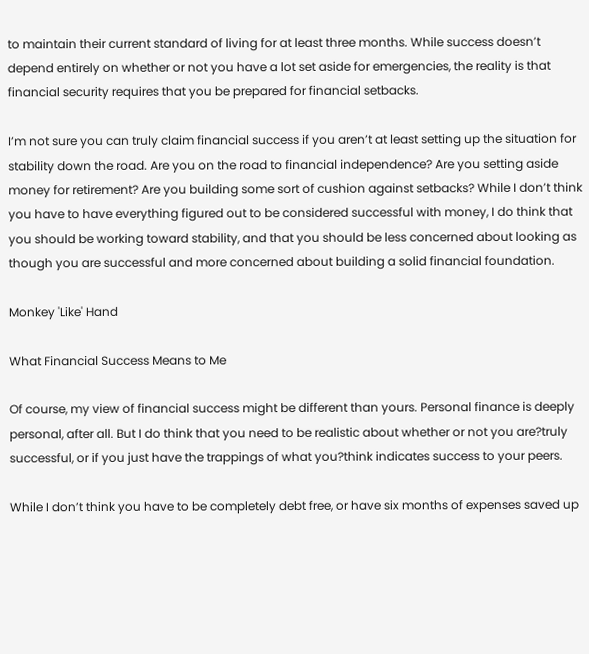to maintain their current standard of living for at least three months. While success doesn’t depend entirely on whether or not you have a lot set aside for emergencies, the reality is that financial security requires that you be prepared for financial setbacks.

I’m not sure you can truly claim financial success if you aren’t at least setting up the situation for stability down the road. Are you on the road to financial independence? Are you setting aside money for retirement? Are you building some sort of cushion against setbacks? While I don’t think you have to have everything figured out to be considered successful with money, I do think that you should be working toward stability, and that you should be less concerned about looking as though you are successful and more concerned about building a solid financial foundation.

Monkey 'Like' Hand

What Financial Success Means to Me

Of course, my view of financial success might be different than yours. Personal finance is deeply personal, after all. But I do think that you need to be realistic about whether or not you are?truly successful, or if you just have the trappings of what you?think indicates success to your peers.

While I don’t think you have to be completely debt free, or have six months of expenses saved up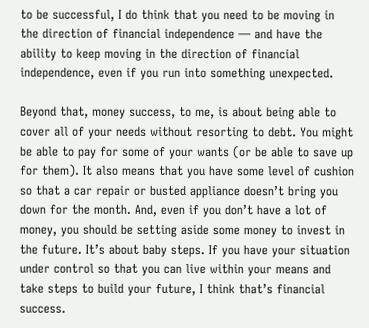to be successful, I do think that you need to be moving in the direction of financial independence — and have the ability to keep moving in the direction of financial independence, even if you run into something unexpected.

Beyond that, money success, to me, is about being able to cover all of your needs without resorting to debt. You might be able to pay for some of your wants (or be able to save up for them). It also means that you have some level of cushion so that a car repair or busted appliance doesn’t bring you down for the month. And, even if you don’t have a lot of money, you should be setting aside some money to invest in the future. It’s about baby steps. If you have your situation under control so that you can live within your means and take steps to build your future, I think that’s financial success.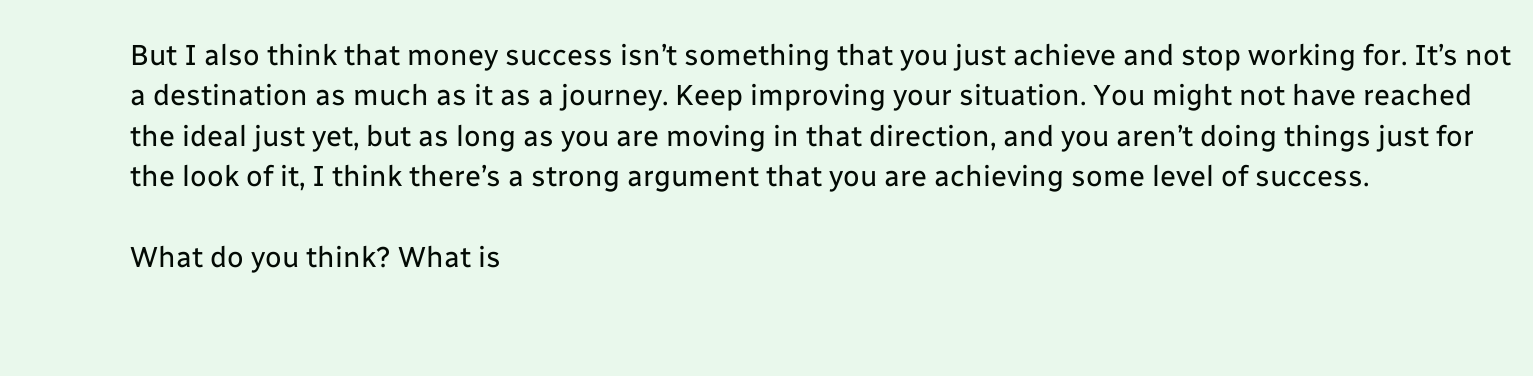But I also think that money success isn’t something that you just achieve and stop working for. It’s not a destination as much as it as a journey. Keep improving your situation. You might not have reached the ideal just yet, but as long as you are moving in that direction, and you aren’t doing things just for the look of it, I think there’s a strong argument that you are achieving some level of success.

What do you think? What is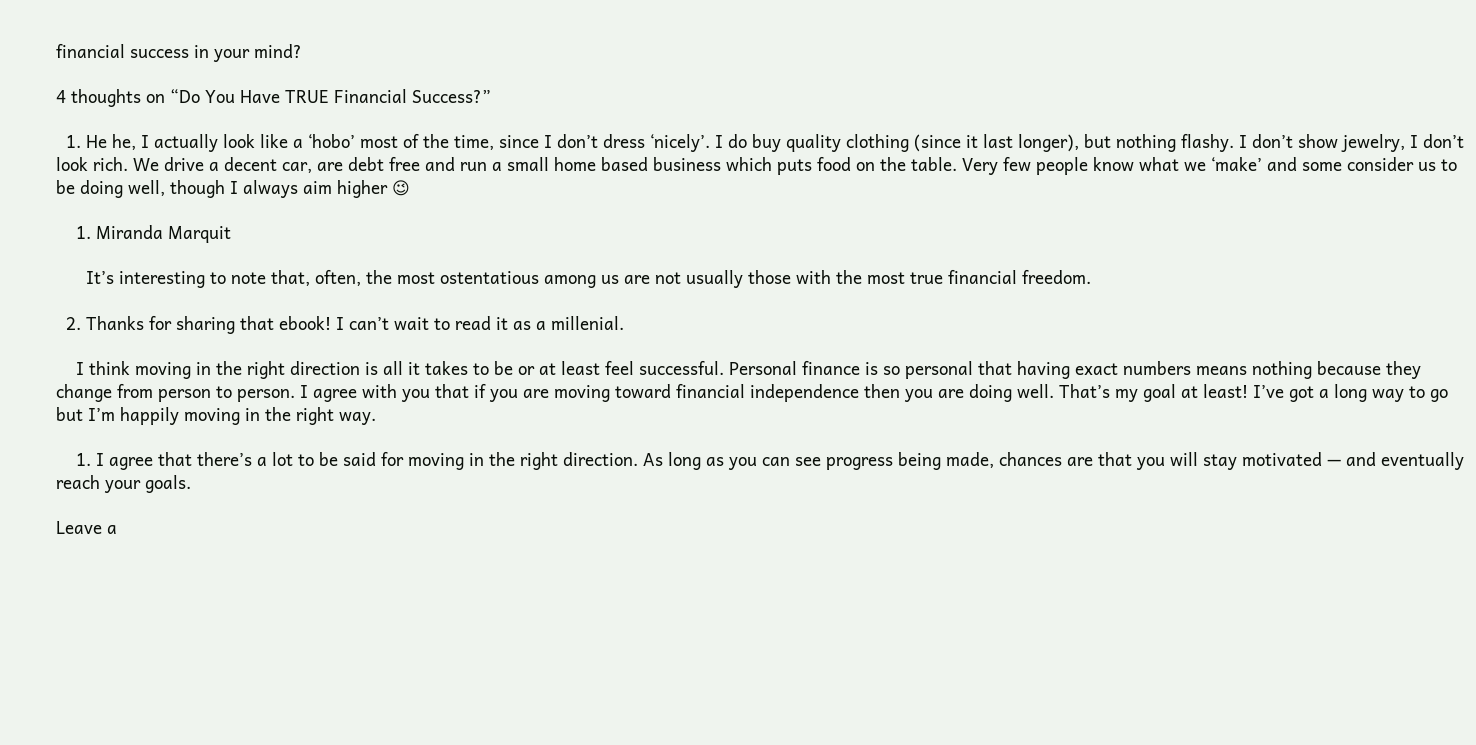financial success in your mind?

4 thoughts on “Do You Have TRUE Financial Success?”

  1. He he, I actually look like a ‘hobo’ most of the time, since I don’t dress ‘nicely’. I do buy quality clothing (since it last longer), but nothing flashy. I don’t show jewelry, I don’t look rich. We drive a decent car, are debt free and run a small home based business which puts food on the table. Very few people know what we ‘make’ and some consider us to be doing well, though I always aim higher 😉

    1. Miranda Marquit

      It’s interesting to note that, often, the most ostentatious among us are not usually those with the most true financial freedom.

  2. Thanks for sharing that ebook! I can’t wait to read it as a millenial.

    I think moving in the right direction is all it takes to be or at least feel successful. Personal finance is so personal that having exact numbers means nothing because they change from person to person. I agree with you that if you are moving toward financial independence then you are doing well. That’s my goal at least! I’ve got a long way to go but I’m happily moving in the right way.

    1. I agree that there’s a lot to be said for moving in the right direction. As long as you can see progress being made, chances are that you will stay motivated — and eventually reach your goals.

Leave a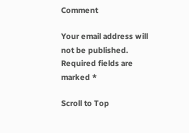Comment

Your email address will not be published. Required fields are marked *

Scroll to Top